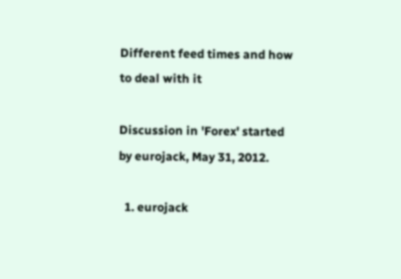Different feed times and how to deal with it

Discussion in 'Forex' started by eurojack, May 31, 2012.

  1. eurojack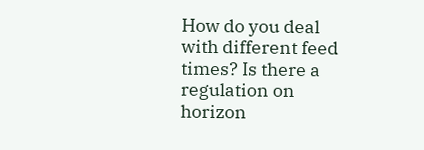How do you deal with different feed times? Is there a regulation on horizon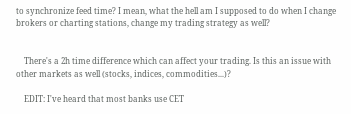to synchronize feed time? I mean, what the hell am I supposed to do when I change brokers or charting stations, change my trading strategy as well?


    There's a 2h time difference which can affect your trading. Is this an issue with other markets as well (stocks, indices, commodities...)?

    EDIT: I've heard that most banks use CET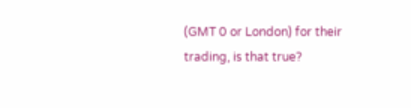(GMT 0 or London) for their trading, is that true?